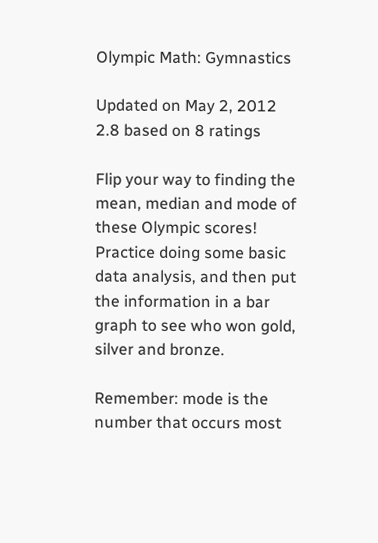Olympic Math: Gymnastics

Updated on May 2, 2012
2.8 based on 8 ratings

Flip your way to finding the mean, median and mode of these Olympic scores! Practice doing some basic data analysis, and then put the information in a bar graph to see who won gold, silver and bronze.

Remember: mode is the number that occurs most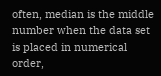often, median is the middle number when the data set is placed in numerical order,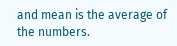and mean is the average of the numbers.